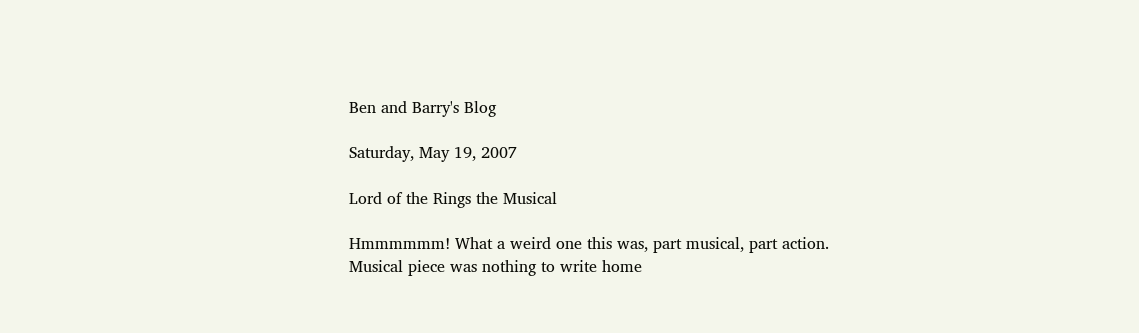Ben and Barry's Blog

Saturday, May 19, 2007

Lord of the Rings the Musical

Hmmmmmm! What a weird one this was, part musical, part action. Musical piece was nothing to write home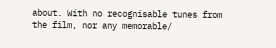about. With no recognisable tunes from the film, nor any memorable/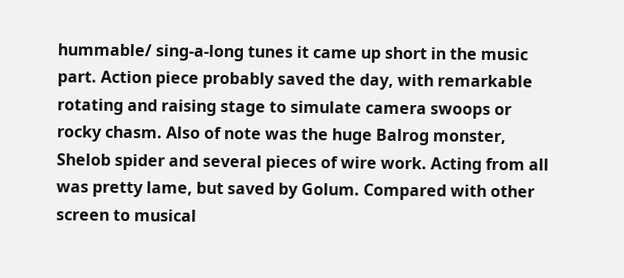hummable/ sing-a-long tunes it came up short in the music part. Action piece probably saved the day, with remarkable rotating and raising stage to simulate camera swoops or rocky chasm. Also of note was the huge Balrog monster, Shelob spider and several pieces of wire work. Acting from all was pretty lame, but saved by Golum. Compared with other screen to musical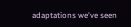adaptations we've seen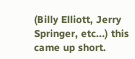(Billy Elliott, Jerry Springer, etc...) this came up short.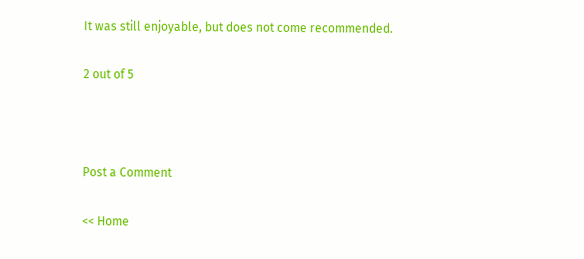It was still enjoyable, but does not come recommended.

2 out of 5



Post a Comment

<< Home